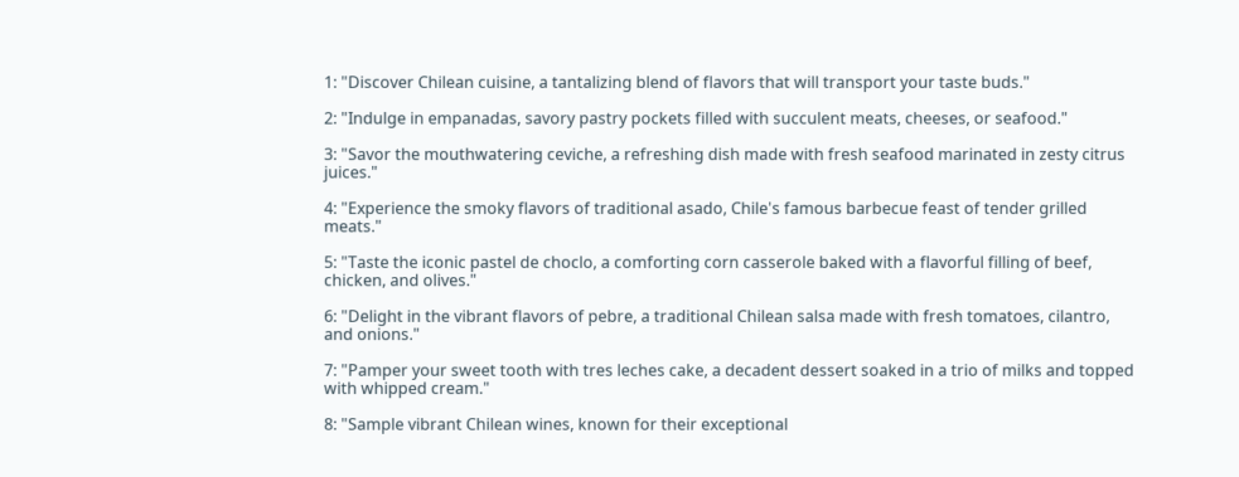1: "Discover Chilean cuisine, a tantalizing blend of flavors that will transport your taste buds."

2: "Indulge in empanadas, savory pastry pockets filled with succulent meats, cheeses, or seafood."

3: "Savor the mouthwatering ceviche, a refreshing dish made with fresh seafood marinated in zesty citrus juices."

4: "Experience the smoky flavors of traditional asado, Chile's famous barbecue feast of tender grilled meats."

5: "Taste the iconic pastel de choclo, a comforting corn casserole baked with a flavorful filling of beef, chicken, and olives."

6: "Delight in the vibrant flavors of pebre, a traditional Chilean salsa made with fresh tomatoes, cilantro, and onions."

7: "Pamper your sweet tooth with tres leches cake, a decadent dessert soaked in a trio of milks and topped with whipped cream."

8: "Sample vibrant Chilean wines, known for their exceptional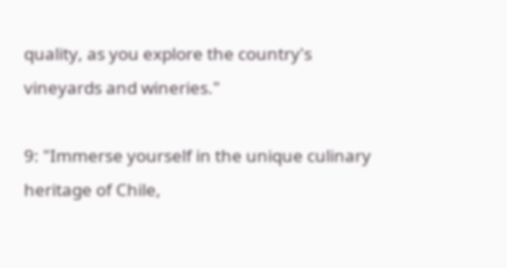quality, as you explore the country's vineyards and wineries."

9: "Immerse yourself in the unique culinary heritage of Chile,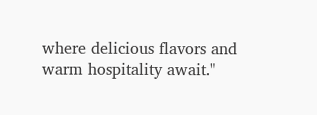where delicious flavors and warm hospitality await."